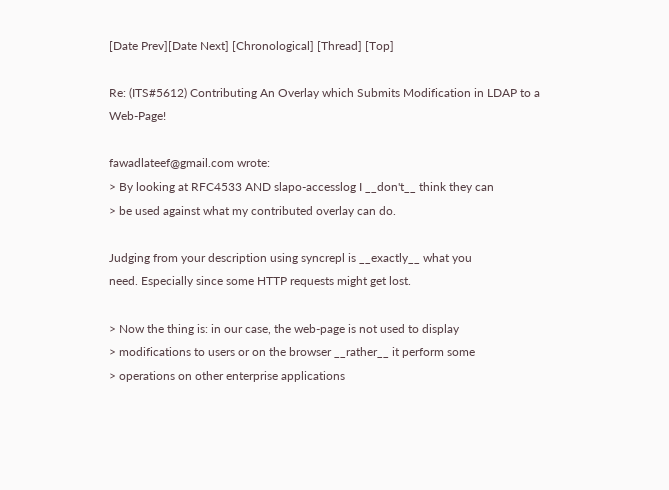[Date Prev][Date Next] [Chronological] [Thread] [Top]

Re: (ITS#5612) Contributing An Overlay which Submits Modification in LDAP to a Web-Page!

fawadlateef@gmail.com wrote:
> By looking at RFC4533 AND slapo-accesslog I __don't__ think they can
> be used against what my contributed overlay can do.

Judging from your description using syncrepl is __exactly__ what you
need. Especially since some HTTP requests might get lost.

> Now the thing is: in our case, the web-page is not used to display
> modifications to users or on the browser __rather__ it perform some
> operations on other enterprise applications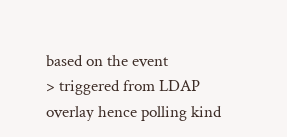based on the event
> triggered from LDAP overlay hence polling kind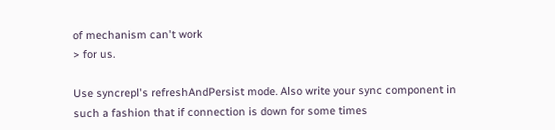of mechanism can't work
> for us.

Use syncrepl's refreshAndPersist mode. Also write your sync component in
such a fashion that if connection is down for some times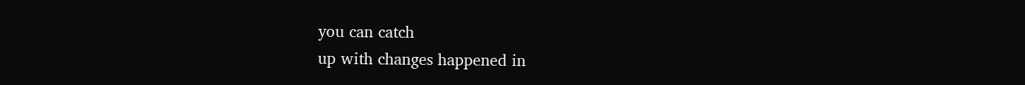you can catch
up with changes happened in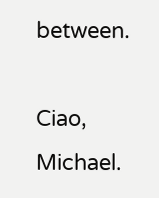between.

Ciao, Michael.